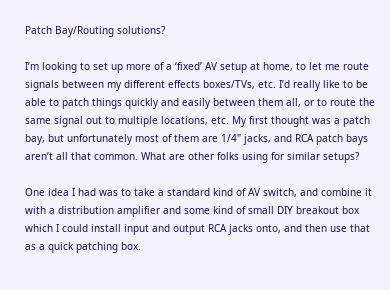Patch Bay/Routing solutions?

I’m looking to set up more of a ‘fixed’ AV setup at home, to let me route signals between my different effects boxes/TVs, etc. I’d really like to be able to patch things quickly and easily between them all, or to route the same signal out to multiple locations, etc. My first thought was a patch bay, but unfortunately most of them are 1/4" jacks, and RCA patch bays aren’t all that common. What are other folks using for similar setups?

One idea I had was to take a standard kind of AV switch, and combine it with a distribution amplifier and some kind of small DIY breakout box which I could install input and output RCA jacks onto, and then use that as a quick patching box.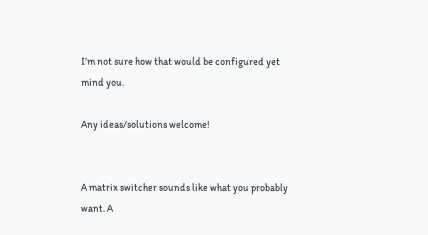I’m not sure how that would be configured yet mind you.

Any ideas/solutions welcome!


A matrix switcher sounds like what you probably want. A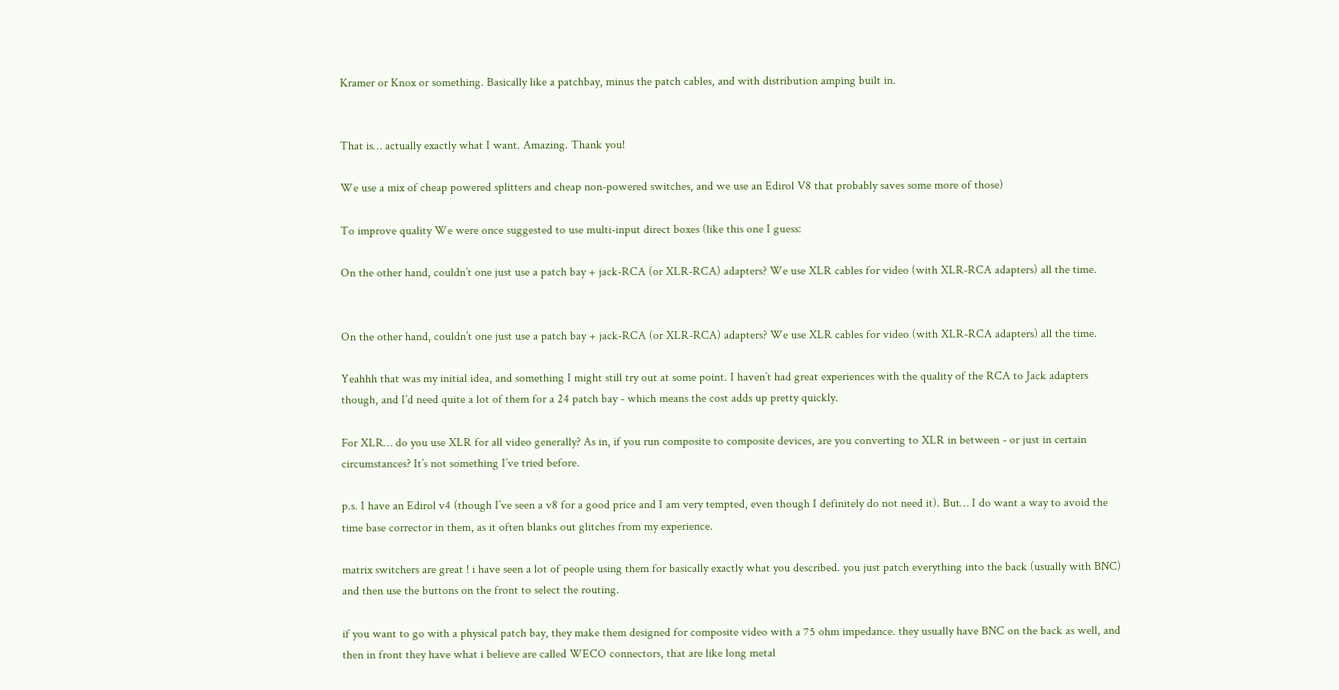Kramer or Knox or something. Basically like a patchbay, minus the patch cables, and with distribution amping built in.


That is… actually exactly what I want. Amazing. Thank you!

We use a mix of cheap powered splitters and cheap non-powered switches, and we use an Edirol V8 that probably saves some more of those)

To improve quality We were once suggested to use multi-input direct boxes (like this one I guess:

On the other hand, couldn’t one just use a patch bay + jack-RCA (or XLR-RCA) adapters? We use XLR cables for video (with XLR-RCA adapters) all the time.


On the other hand, couldn’t one just use a patch bay + jack-RCA (or XLR-RCA) adapters? We use XLR cables for video (with XLR-RCA adapters) all the time.

Yeahhh that was my initial idea, and something I might still try out at some point. I haven’t had great experiences with the quality of the RCA to Jack adapters though, and I’d need quite a lot of them for a 24 patch bay - which means the cost adds up pretty quickly.

For XLR… do you use XLR for all video generally? As in, if you run composite to composite devices, are you converting to XLR in between - or just in certain circumstances? It’s not something I’ve tried before.

p.s. I have an Edirol v4 (though I’ve seen a v8 for a good price and I am very tempted, even though I definitely do not need it). But… I do want a way to avoid the time base corrector in them, as it often blanks out glitches from my experience.

matrix switchers are great ! i have seen a lot of people using them for basically exactly what you described. you just patch everything into the back (usually with BNC) and then use the buttons on the front to select the routing.

if you want to go with a physical patch bay, they make them designed for composite video with a 75 ohm impedance. they usually have BNC on the back as well, and then in front they have what i believe are called WECO connectors, that are like long metal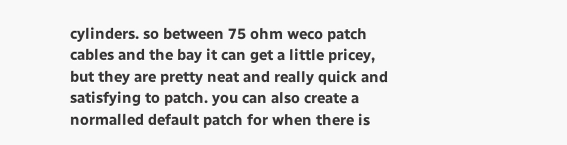cylinders. so between 75 ohm weco patch cables and the bay it can get a little pricey, but they are pretty neat and really quick and satisfying to patch. you can also create a normalled default patch for when there is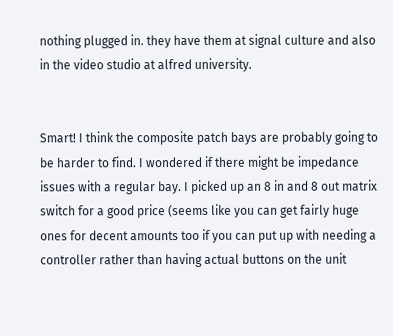nothing plugged in. they have them at signal culture and also in the video studio at alfred university.


Smart! I think the composite patch bays are probably going to be harder to find. I wondered if there might be impedance issues with a regular bay. I picked up an 8 in and 8 out matrix switch for a good price (seems like you can get fairly huge ones for decent amounts too if you can put up with needing a controller rather than having actual buttons on the unit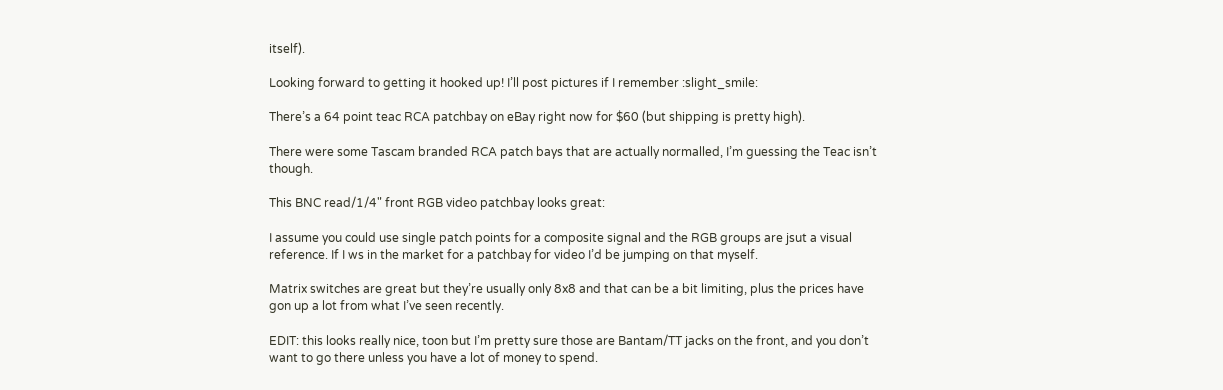itself).

Looking forward to getting it hooked up! I’ll post pictures if I remember :slight_smile:

There’s a 64 point teac RCA patchbay on eBay right now for $60 (but shipping is pretty high).

There were some Tascam branded RCA patch bays that are actually normalled, I’m guessing the Teac isn’t though.

This BNC read/1/4" front RGB video patchbay looks great:

I assume you could use single patch points for a composite signal and the RGB groups are jsut a visual reference. If I ws in the market for a patchbay for video I’d be jumping on that myself.

Matrix switches are great but they’re usually only 8x8 and that can be a bit limiting, plus the prices have gon up a lot from what I’ve seen recently.

EDIT: this looks really nice, toon but I’m pretty sure those are Bantam/TT jacks on the front, and you don’t want to go there unless you have a lot of money to spend.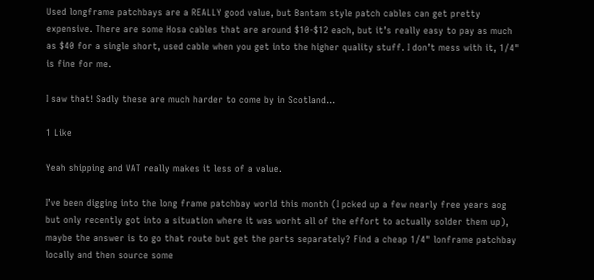Used longframe patchbays are a REALLY good value, but Bantam style patch cables can get pretty expensive. There are some Hosa cables that are around $10-$12 each, but it’s really easy to pay as much as $40 for a single short, used cable when you get into the higher quality stuff. I don’t mess with it, 1/4" is fine for me.

I saw that! Sadly these are much harder to come by in Scotland…

1 Like

Yeah shipping and VAT really makes it less of a value.

I’ve been digging into the long frame patchbay world this month (I pcked up a few nearly free years aog but only recently got into a situation where it was worht all of the effort to actually solder them up), maybe the answer is to go that route but get the parts separately? Find a cheap 1/4" lonframe patchbay locally and then source some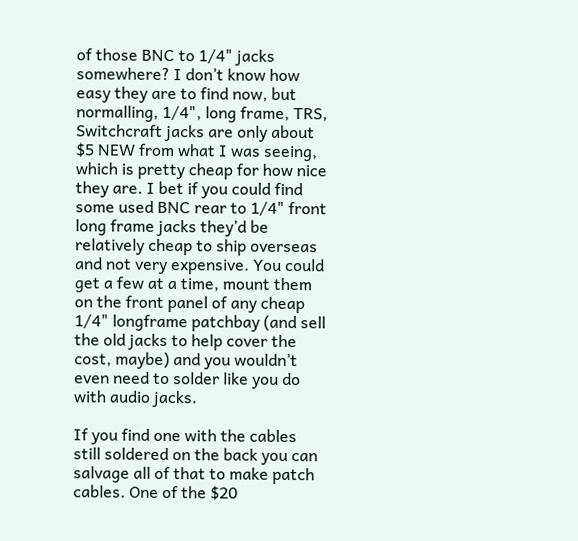of those BNC to 1/4" jacks somewhere? I don’t know how easy they are to find now, but normalling, 1/4", long frame, TRS, Switchcraft jacks are only about $5 NEW from what I was seeing, which is pretty cheap for how nice they are. I bet if you could find some used BNC rear to 1/4" front long frame jacks they’d be relatively cheap to ship overseas and not very expensive. You could get a few at a time, mount them on the front panel of any cheap 1/4" longframe patchbay (and sell the old jacks to help cover the cost, maybe) and you wouldn’t even need to solder like you do with audio jacks.

If you find one with the cables still soldered on the back you can salvage all of that to make patch cables. One of the $20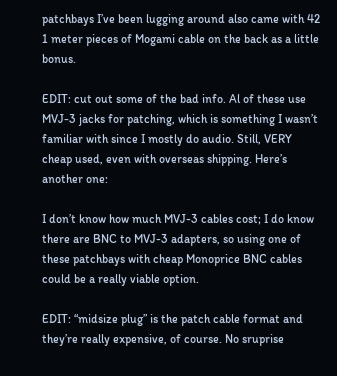patchbays I’ve been lugging around also came with 42 1 meter pieces of Mogami cable on the back as a little bonus.

EDIT: cut out some of the bad info. Al of these use MVJ-3 jacks for patching, which is something I wasn’t familiar with since I mostly do audio. Still, VERY cheap used, even with overseas shipping. Here’s another one:

I don’t know how much MVJ-3 cables cost; I do know there are BNC to MVJ-3 adapters, so using one of these patchbays with cheap Monoprice BNC cables could be a really viable option.

EDIT: “midsize plug” is the patch cable format and they’re really expensive, of course. No sruprise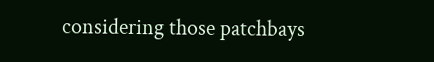considering those patchbays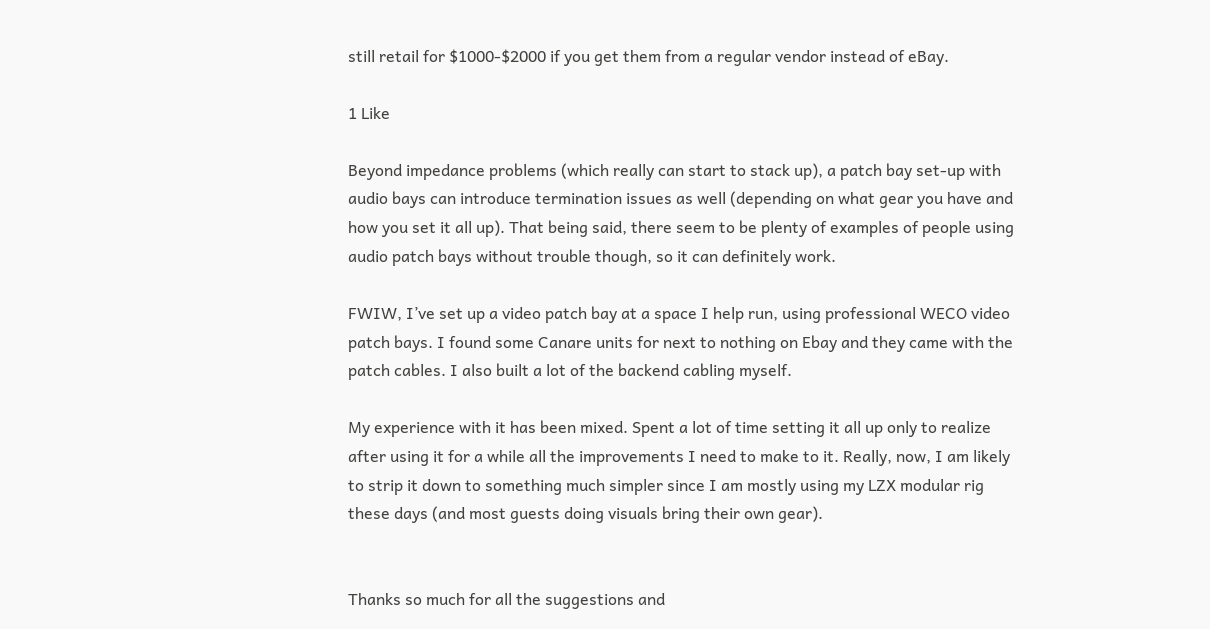still retail for $1000-$2000 if you get them from a regular vendor instead of eBay.

1 Like

Beyond impedance problems (which really can start to stack up), a patch bay set-up with audio bays can introduce termination issues as well (depending on what gear you have and how you set it all up). That being said, there seem to be plenty of examples of people using audio patch bays without trouble though, so it can definitely work.

FWIW, I’ve set up a video patch bay at a space I help run, using professional WECO video patch bays. I found some Canare units for next to nothing on Ebay and they came with the patch cables. I also built a lot of the backend cabling myself.

My experience with it has been mixed. Spent a lot of time setting it all up only to realize after using it for a while all the improvements I need to make to it. Really, now, I am likely to strip it down to something much simpler since I am mostly using my LZX modular rig these days (and most guests doing visuals bring their own gear).


Thanks so much for all the suggestions and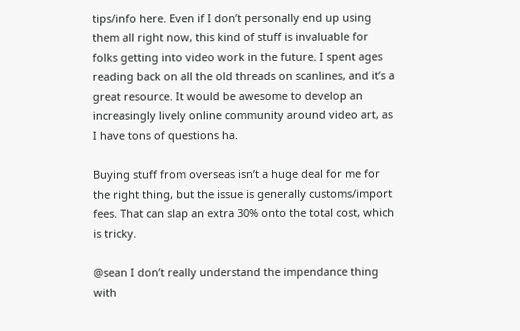tips/info here. Even if I don’t personally end up using them all right now, this kind of stuff is invaluable for folks getting into video work in the future. I spent ages reading back on all the old threads on scanlines, and it’s a great resource. It would be awesome to develop an increasingly lively online community around video art, as I have tons of questions ha.

Buying stuff from overseas isn’t a huge deal for me for the right thing, but the issue is generally customs/import fees. That can slap an extra 30% onto the total cost, which is tricky.

@sean I don’t really understand the impendance thing with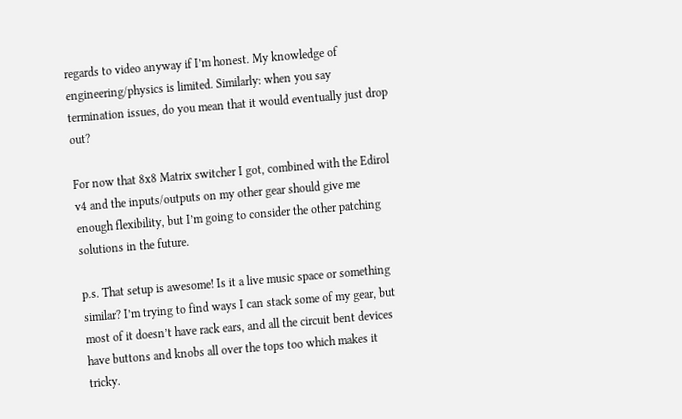regards to video anyway if I’m honest. My knowledge of engineering/physics is limited. Similarly: when you say termination issues, do you mean that it would eventually just drop out?

For now that 8x8 Matrix switcher I got, combined with the Edirol v4 and the inputs/outputs on my other gear should give me enough flexibility, but I’m going to consider the other patching solutions in the future.

p.s. That setup is awesome! Is it a live music space or something similar? I’m trying to find ways I can stack some of my gear, but most of it doesn’t have rack ears, and all the circuit bent devices have buttons and knobs all over the tops too which makes it tricky.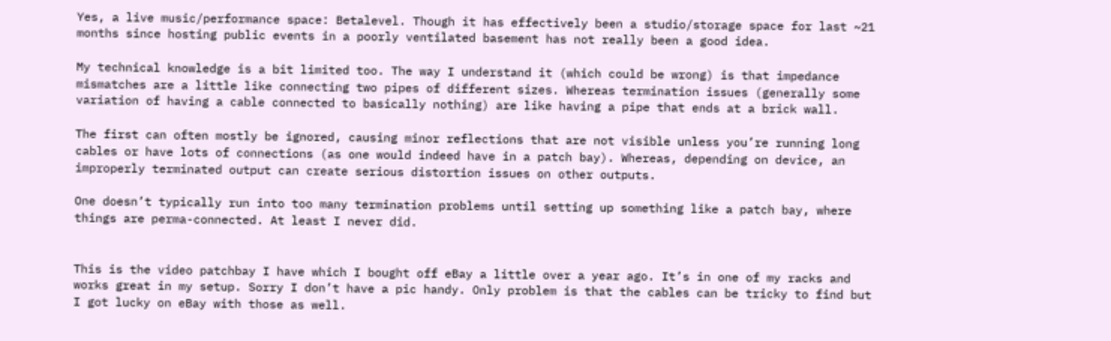Yes, a live music/performance space: Betalevel. Though it has effectively been a studio/storage space for last ~21 months since hosting public events in a poorly ventilated basement has not really been a good idea.

My technical knowledge is a bit limited too. The way I understand it (which could be wrong) is that impedance mismatches are a little like connecting two pipes of different sizes. Whereas termination issues (generally some variation of having a cable connected to basically nothing) are like having a pipe that ends at a brick wall.

The first can often mostly be ignored, causing minor reflections that are not visible unless you’re running long cables or have lots of connections (as one would indeed have in a patch bay). Whereas, depending on device, an improperly terminated output can create serious distortion issues on other outputs.

One doesn’t typically run into too many termination problems until setting up something like a patch bay, where things are perma-connected. At least I never did.


This is the video patchbay I have which I bought off eBay a little over a year ago. It’s in one of my racks and works great in my setup. Sorry I don’t have a pic handy. Only problem is that the cables can be tricky to find but I got lucky on eBay with those as well.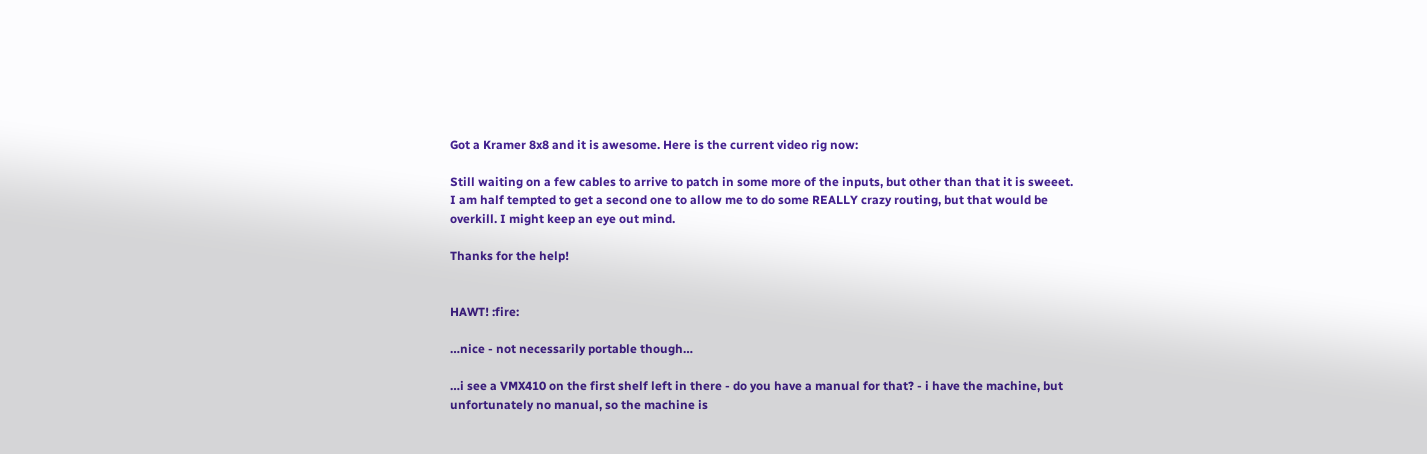Got a Kramer 8x8 and it is awesome. Here is the current video rig now:

Still waiting on a few cables to arrive to patch in some more of the inputs, but other than that it is sweeet. I am half tempted to get a second one to allow me to do some REALLY crazy routing, but that would be overkill. I might keep an eye out mind.

Thanks for the help!


HAWT! :fire:

…nice - not necessarily portable though…

…i see a VMX410 on the first shelf left in there - do you have a manual for that? - i have the machine, but unfortunately no manual, so the machine is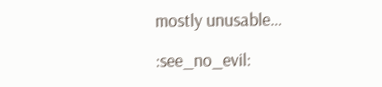mostly unusable…

:see_no_evil: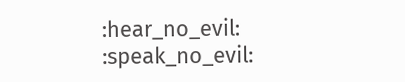:hear_no_evil: :speak_no_evil: